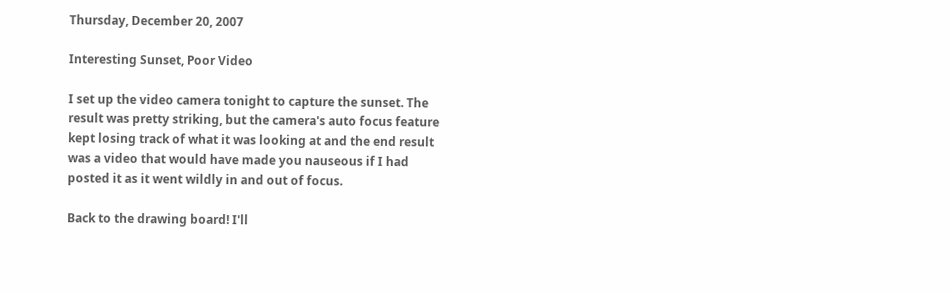Thursday, December 20, 2007

Interesting Sunset, Poor Video

I set up the video camera tonight to capture the sunset. The result was pretty striking, but the camera's auto focus feature kept losing track of what it was looking at and the end result was a video that would have made you nauseous if I had posted it as it went wildly in and out of focus.

Back to the drawing board! I'll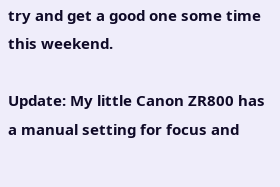try and get a good one some time this weekend.

Update: My little Canon ZR800 has a manual setting for focus and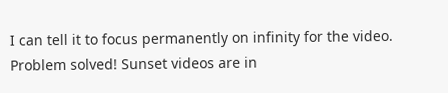I can tell it to focus permanently on infinity for the video. Problem solved! Sunset videos are in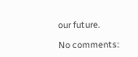our future.

No comments: